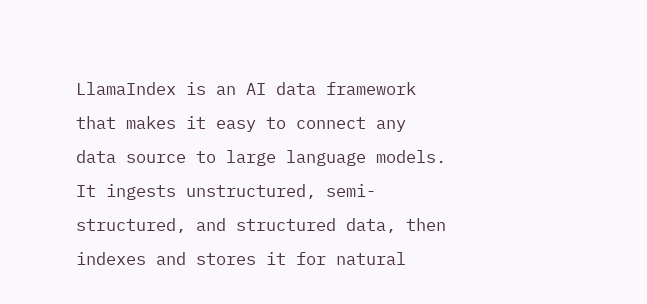LlamaIndex is an AI data framework that makes it easy to connect any data source to large language models. It ingests unstructured, semi-structured, and structured data, then indexes and stores it for natural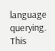language querying. This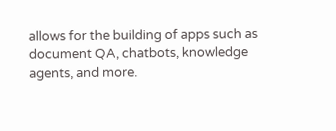allows for the building of apps such as document QA, chatbots, knowledge agents, and more.